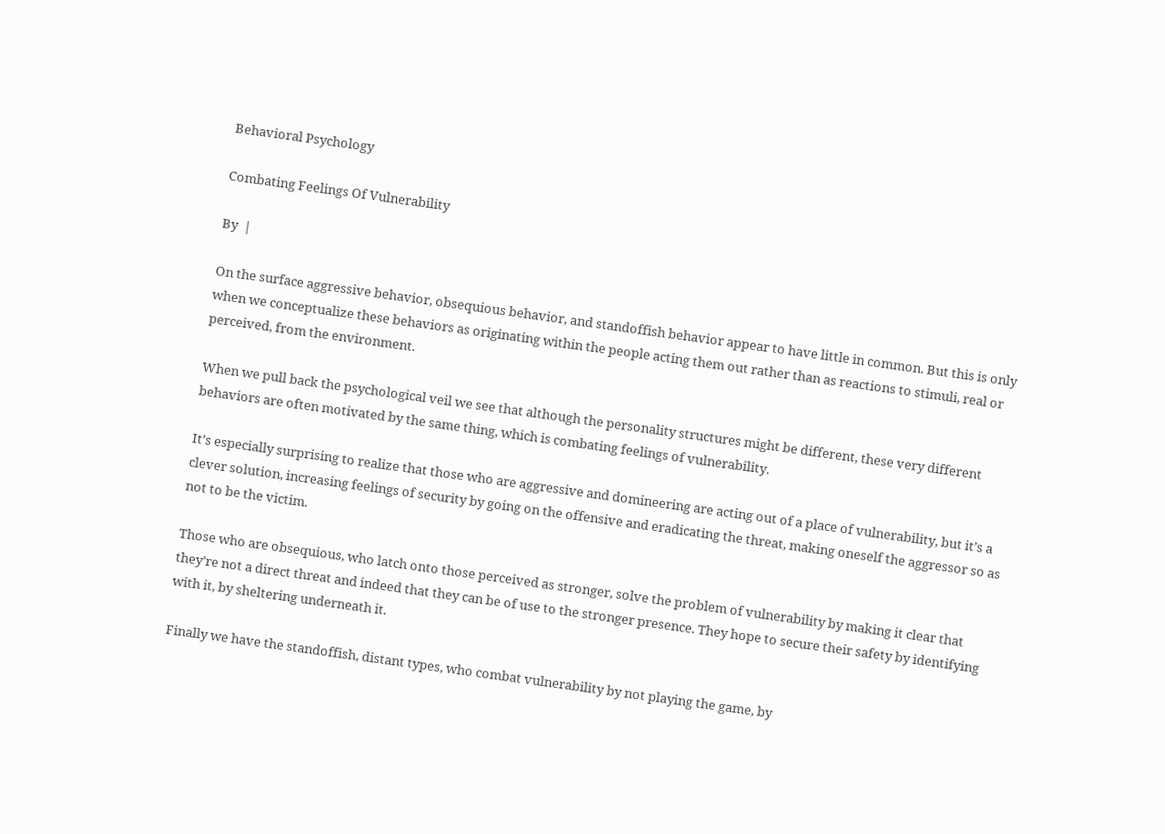Behavioral Psychology

Combating Feelings Of Vulnerability

By  |

On the surface aggressive behavior, obsequious behavior, and standoffish behavior appear to have little in common. But this is only when we conceptualize these behaviors as originating within the people acting them out rather than as reactions to stimuli, real or perceived, from the environment.

When we pull back the psychological veil we see that although the personality structures might be different, these very different behaviors are often motivated by the same thing, which is combating feelings of vulnerability.

It’s especially surprising to realize that those who are aggressive and domineering are acting out of a place of vulnerability, but it’s a clever solution, increasing feelings of security by going on the offensive and eradicating the threat, making oneself the aggressor so as not to be the victim.

Those who are obsequious, who latch onto those perceived as stronger, solve the problem of vulnerability by making it clear that they’re not a direct threat and indeed that they can be of use to the stronger presence. They hope to secure their safety by identifying with it, by sheltering underneath it.

Finally we have the standoffish, distant types, who combat vulnerability by not playing the game, by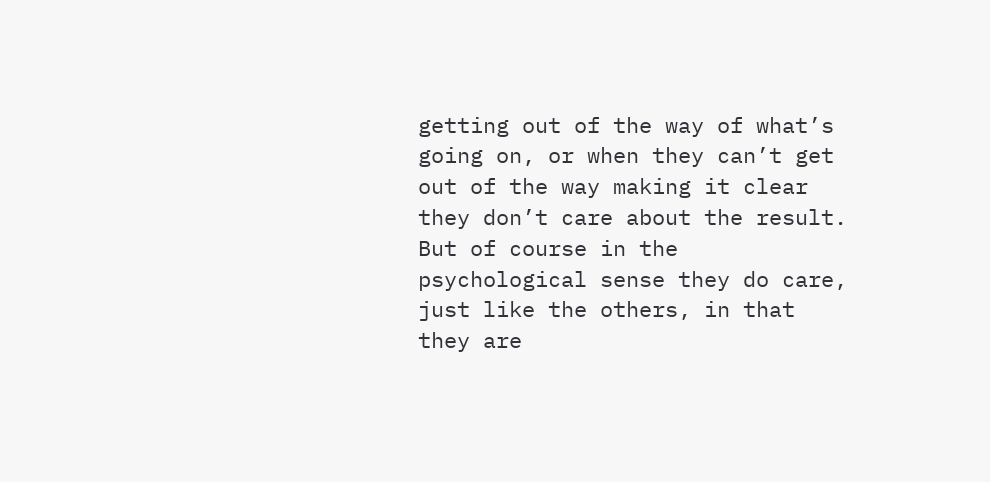getting out of the way of what’s going on, or when they can’t get out of the way making it clear they don’t care about the result. But of course in the psychological sense they do care, just like the others, in that they are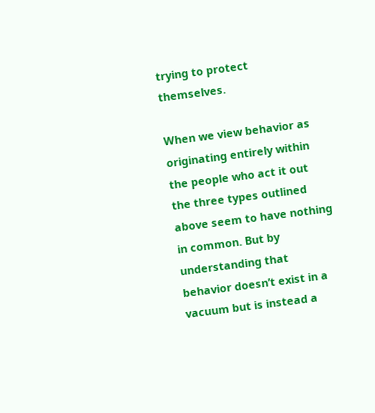trying to protect themselves.

When we view behavior as originating entirely within the people who act it out the three types outlined above seem to have nothing in common. But by understanding that behavior doesn’t exist in a vacuum but is instead a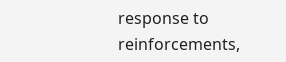response to reinforcements,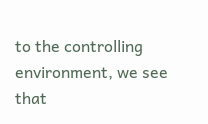to the controlling environment, we see that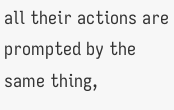all their actions are prompted by the same thing,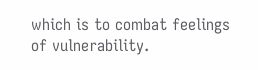which is to combat feelings of vulnerability.